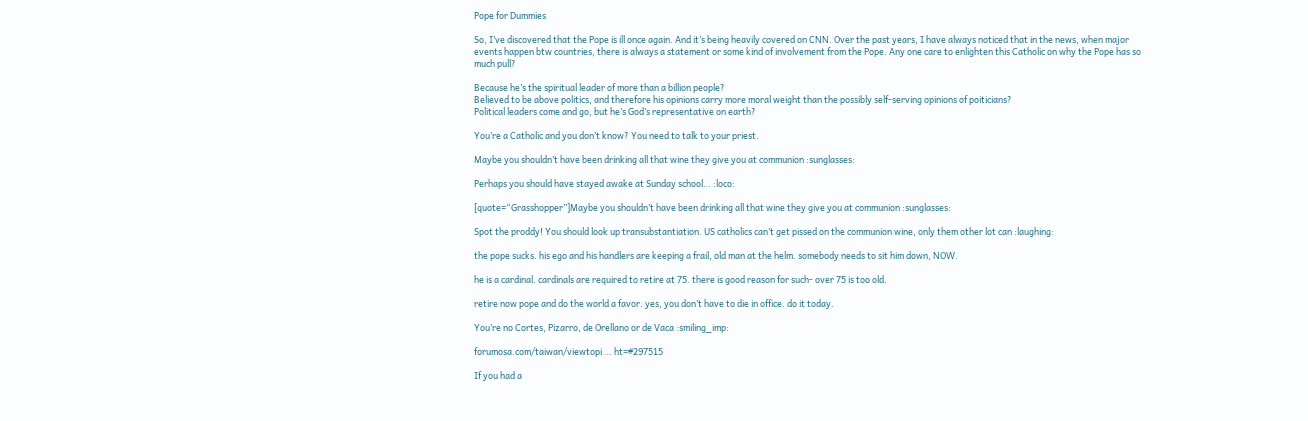Pope for Dummies

So, I’ve discovered that the Pope is ill once again. And it’s being heavily covered on CNN. Over the past years, I have always noticed that in the news, when major events happen btw countries, there is always a statement or some kind of involvement from the Pope. Any one care to enlighten this Catholic on why the Pope has so much pull?

Because he’s the spiritual leader of more than a billion people?
Believed to be above politics, and therefore his opinions carry more moral weight than the possibly self-serving opinions of poiticians?
Political leaders come and go, but he’s God’s representative on earth?

You’re a Catholic and you don’t know? You need to talk to your priest.

Maybe you shouldn’t have been drinking all that wine they give you at communion :sunglasses:

Perhaps you should have stayed awake at Sunday school… :loco:

[quote=“Grasshopper”]Maybe you shouldn’t have been drinking all that wine they give you at communion :sunglasses:

Spot the proddy! You should look up transubstantiation. US catholics can’t get pissed on the communion wine, only them other lot can :laughing:

the pope sucks. his ego and his handlers are keeping a frail, old man at the helm. somebody needs to sit him down, NOW.

he is a cardinal. cardinals are required to retire at 75. there is good reason for such- over 75 is too old.

retire now pope and do the world a favor. yes, you don’t have to die in office. do it today.

You’re no Cortes, Pizarro, de Orellano or de Vaca :smiling_imp:

forumosa.com/taiwan/viewtopi … ht=#297515

If you had a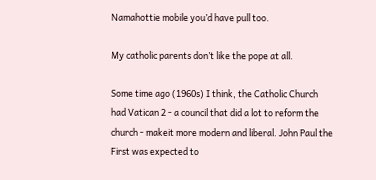Namahottie mobile you’d have pull too.

My catholic parents don’t like the pope at all.

Some time ago (1960s) I think, the Catholic Church had Vatican 2 - a council that did a lot to reform the church - makeit more modern and liberal. John Paul the First was expected to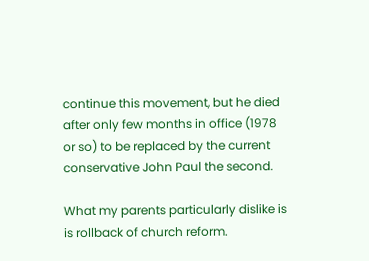continue this movement, but he died after only few months in office (1978 or so) to be replaced by the current conservative John Paul the second.

What my parents particularly dislike is is rollback of church reform.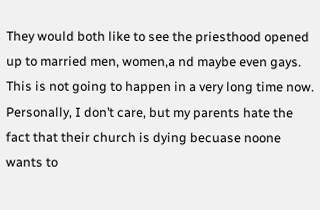They would both like to see the priesthood opened up to married men, women,a nd maybe even gays. This is not going to happen in a very long time now. Personally, I don’t care, but my parents hate the fact that their church is dying becuase noone wants to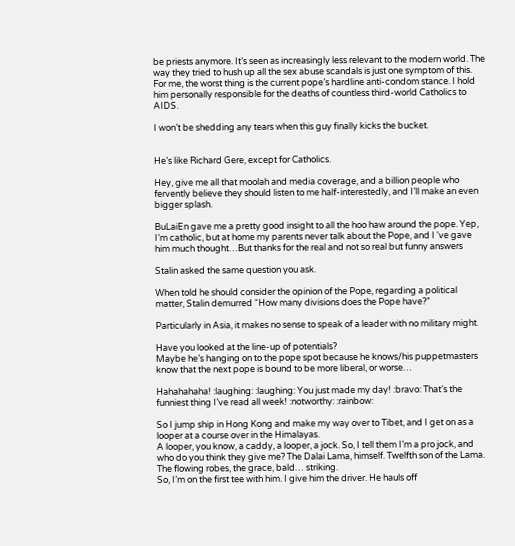be priests anymore. It’s seen as increasingly less relevant to the modern world. The way they tried to hush up all the sex abuse scandals is just one symptom of this. For me, the worst thing is the current pope’s hardline anti-condom stance. I hold him personally responsible for the deaths of countless third-world Catholics to AIDS.

I won’t be shedding any tears when this guy finally kicks the bucket.


He’s like Richard Gere, except for Catholics.

Hey, give me all that moolah and media coverage, and a billion people who fervently believe they should listen to me half-interestedly, and I’ll make an even bigger splash.

BuLaiEn gave me a pretty good insight to all the hoo haw around the pope. Yep, I’m catholic, but at home my parents never talk about the Pope, and I 've gave him much thought…But thanks for the real and not so real but funny answers

Stalin asked the same question you ask.

When told he should consider the opinion of the Pope, regarding a political matter, Stalin demurred “How many divisions does the Pope have?”

Particularly in Asia, it makes no sense to speak of a leader with no military might.

Have you looked at the line-up of potentials?
Maybe he’s hanging on to the pope spot because he knows/his puppetmasters know that the next pope is bound to be more liberal, or worse…

Hahahahaha! :laughing: :laughing: You just made my day! :bravo: That’s the funniest thing I’ve read all week! :notworthy: :rainbow:

So I jump ship in Hong Kong and make my way over to Tibet, and I get on as a looper at a course over in the Himalayas.
A looper, you know, a caddy, a looper, a jock. So, I tell them I’m a pro jock, and who do you think they give me? The Dalai Lama, himself. Twelfth son of the Lama. The flowing robes, the grace, bald… striking.
So, I’m on the first tee with him. I give him the driver. He hauls off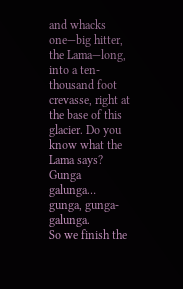and whacks one—big hitter, the Lama—long, into a ten-thousand foot crevasse, right at the base of this glacier. Do you know what the Lama says? Gunga galunga… gunga, gunga-galunga.
So we finish the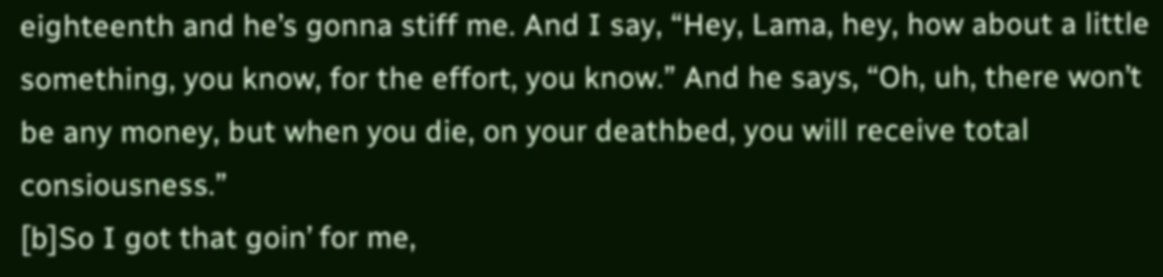eighteenth and he’s gonna stiff me. And I say, “Hey, Lama, hey, how about a little something, you know, for the effort, you know.” And he says, “Oh, uh, there won’t be any money, but when you die, on your deathbed, you will receive total consiousness.”
[b]So I got that goin’ for me,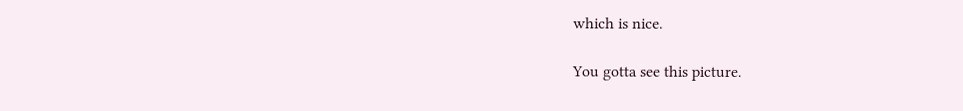which is nice.

You gotta see this picture.